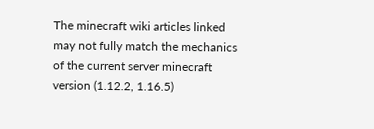The minecraft wiki articles linked may not fully match the mechanics of the current server minecraft version (1.12.2, 1.16.5)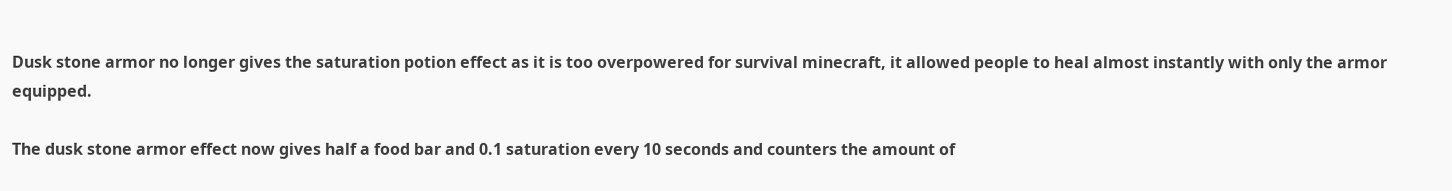Dusk stone armor no longer gives the saturation potion effect as it is too overpowered for survival minecraft, it allowed people to heal almost instantly with only the armor equipped.

The dusk stone armor effect now gives half a food bar and 0.1 saturation every 10 seconds and counters the amount of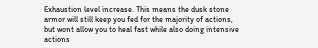Exhaustion level increase. This means the dusk stone armor will still keep you fed for the majority of actions, but wont allow you to heal fast while also doing intensive actions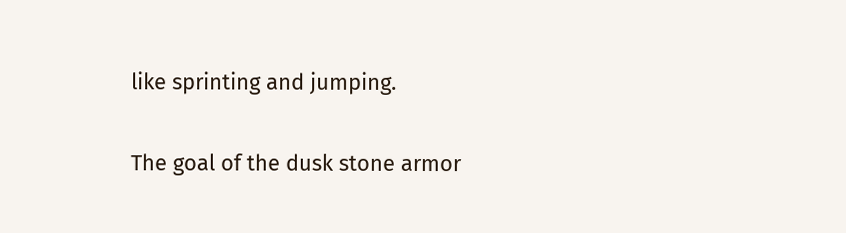like sprinting and jumping.

The goal of the dusk stone armor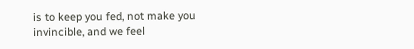is to keep you fed, not make you invincible, and we feel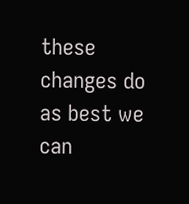these changes do as best we can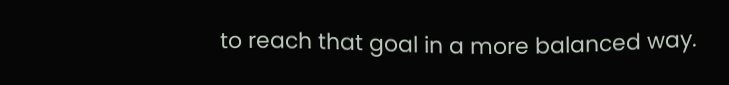to reach that goal in a more balanced way.